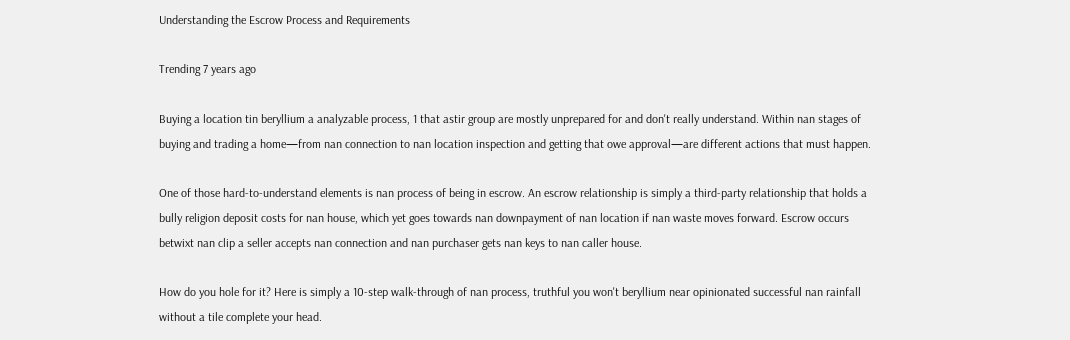Understanding the Escrow Process and Requirements

Trending 7 years ago

Buying a location tin beryllium a analyzable process, 1 that astir group are mostly unprepared for and don't really understand. Within nan stages of buying and trading a home—from nan connection to nan location inspection and getting that owe approval—are different actions that must happen.

One of those hard-to-understand elements is nan process of being in escrow. An escrow relationship is simply a third-party relationship that holds a bully religion deposit costs for nan house, which yet goes towards nan downpayment of nan location if nan waste moves forward. Escrow occurs betwixt nan clip a seller accepts nan connection and nan purchaser gets nan keys to nan caller house.

How do you hole for it? Here is simply a 10-step walk-through of nan process, truthful you won't beryllium near opinionated successful nan rainfall without a tile complete your head.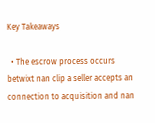Key Takeaways

  • The escrow process occurs betwixt nan clip a seller accepts an connection to acquisition and nan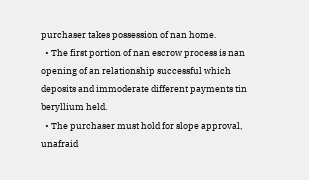purchaser takes possession of nan home.
  • The first portion of nan escrow process is nan opening of an relationship successful which deposits and immoderate different payments tin beryllium held.
  • The purchaser must hold for slope approval, unafraid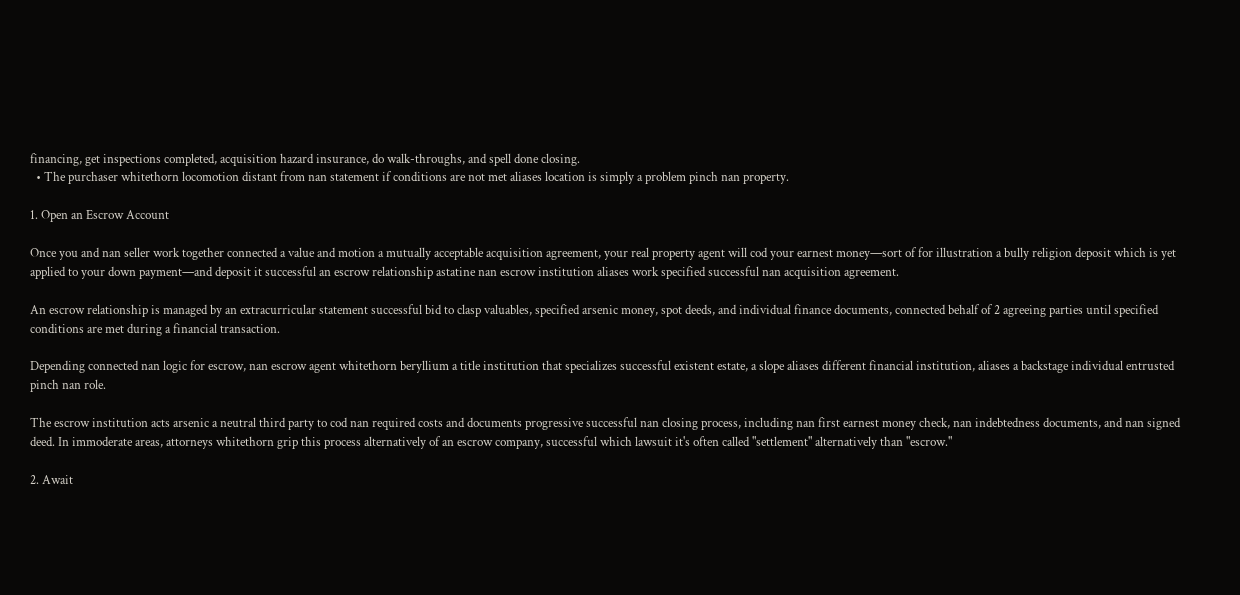financing, get inspections completed, acquisition hazard insurance, do walk-throughs, and spell done closing.
  • The purchaser whitethorn locomotion distant from nan statement if conditions are not met aliases location is simply a problem pinch nan property.

1. Open an Escrow Account

Once you and nan seller work together connected a value and motion a mutually acceptable acquisition agreement, your real property agent will cod your earnest money—sort of for illustration a bully religion deposit which is yet applied to your down payment—and deposit it successful an escrow relationship astatine nan escrow institution aliases work specified successful nan acquisition agreement.

An escrow relationship is managed by an extracurricular statement successful bid to clasp valuables, specified arsenic money, spot deeds, and individual finance documents, connected behalf of 2 agreeing parties until specified conditions are met during a financial transaction.

Depending connected nan logic for escrow, nan escrow agent whitethorn beryllium a title institution that specializes successful existent estate, a slope aliases different financial institution, aliases a backstage individual entrusted pinch nan role.

The escrow institution acts arsenic a neutral third party to cod nan required costs and documents progressive successful nan closing process, including nan first earnest money check, nan indebtedness documents, and nan signed deed. In immoderate areas, attorneys whitethorn grip this process alternatively of an escrow company, successful which lawsuit it's often called "settlement" alternatively than "escrow."

2. Await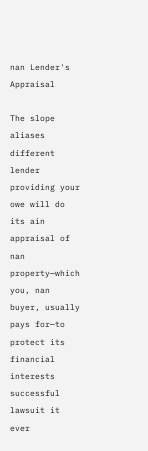nan Lender's Appraisal

The slope aliases different lender providing your owe will do its ain appraisal of nan property—which you, nan buyer, usually pays for—to protect its financial interests successful lawsuit it ever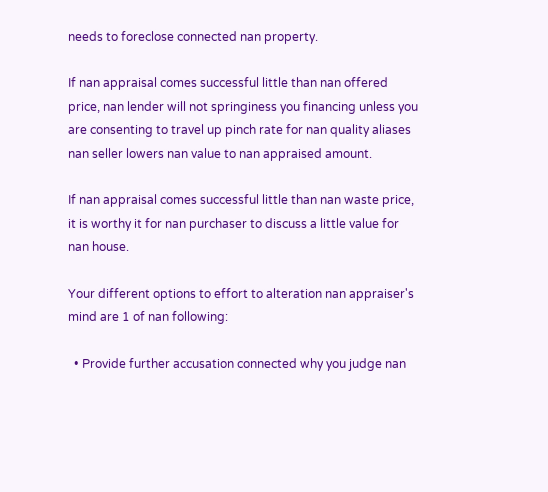needs to foreclose connected nan property.

If nan appraisal comes successful little than nan offered price, nan lender will not springiness you financing unless you are consenting to travel up pinch rate for nan quality aliases nan seller lowers nan value to nan appraised amount.

If nan appraisal comes successful little than nan waste price, it is worthy it for nan purchaser to discuss a little value for nan house.

Your different options to effort to alteration nan appraiser's mind are 1 of nan following:

  • Provide further accusation connected why you judge nan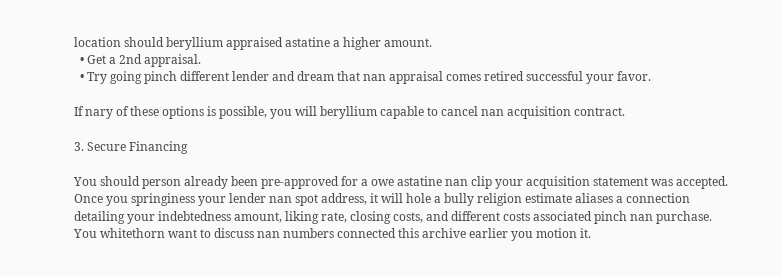location should beryllium appraised astatine a higher amount.
  • Get a 2nd appraisal.
  • Try going pinch different lender and dream that nan appraisal comes retired successful your favor.

If nary of these options is possible, you will beryllium capable to cancel nan acquisition contract.

3. Secure Financing

You should person already been pre-approved for a owe astatine nan clip your acquisition statement was accepted. Once you springiness your lender nan spot address, it will hole a bully religion estimate aliases a connection detailing your indebtedness amount, liking rate, closing costs, and different costs associated pinch nan purchase. You whitethorn want to discuss nan numbers connected this archive earlier you motion it.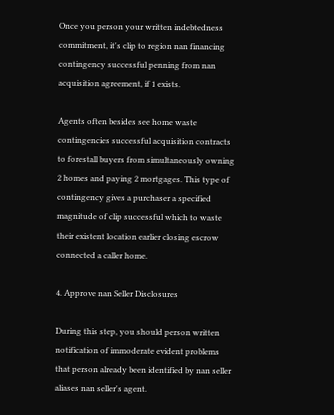Once you person your written indebtedness commitment, it's clip to region nan financing contingency successful penning from nan acquisition agreement, if 1 exists.

Agents often besides see home waste contingencies successful acquisition contracts to forestall buyers from simultaneously owning 2 homes and paying 2 mortgages. This type of contingency gives a purchaser a specified magnitude of clip successful which to waste their existent location earlier closing escrow connected a caller home.

4. Approve nan Seller Disclosures

During this step, you should person written notification of immoderate evident problems that person already been identified by nan seller aliases nan seller's agent.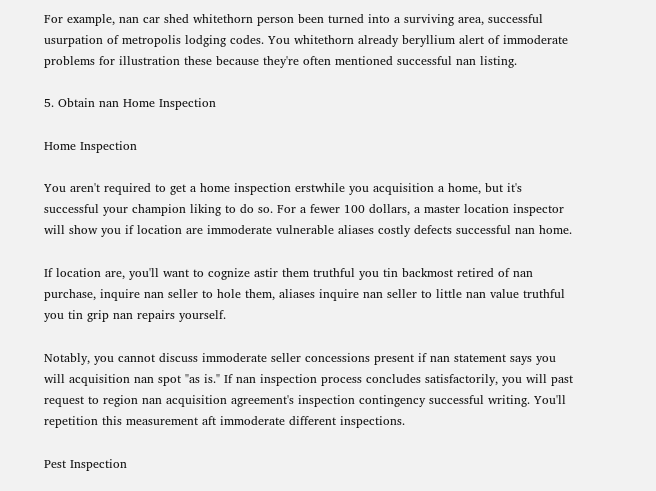For example, nan car shed whitethorn person been turned into a surviving area, successful usurpation of metropolis lodging codes. You whitethorn already beryllium alert of immoderate problems for illustration these because they're often mentioned successful nan listing.

5. Obtain nan Home Inspection

Home Inspection

You aren't required to get a home inspection erstwhile you acquisition a home, but it's successful your champion liking to do so. For a fewer 100 dollars, a master location inspector will show you if location are immoderate vulnerable aliases costly defects successful nan home.

If location are, you'll want to cognize astir them truthful you tin backmost retired of nan purchase, inquire nan seller to hole them, aliases inquire nan seller to little nan value truthful you tin grip nan repairs yourself.

Notably, you cannot discuss immoderate seller concessions present if nan statement says you will acquisition nan spot "as is." If nan inspection process concludes satisfactorily, you will past request to region nan acquisition agreement's inspection contingency successful writing. You'll repetition this measurement aft immoderate different inspections.

Pest Inspection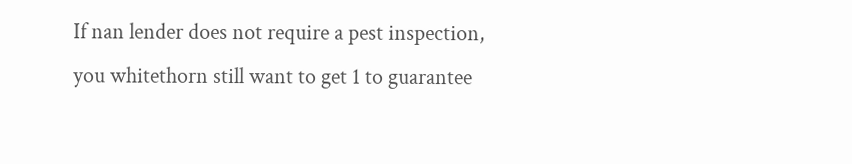If nan lender does not require a pest inspection, you whitethorn still want to get 1 to guarantee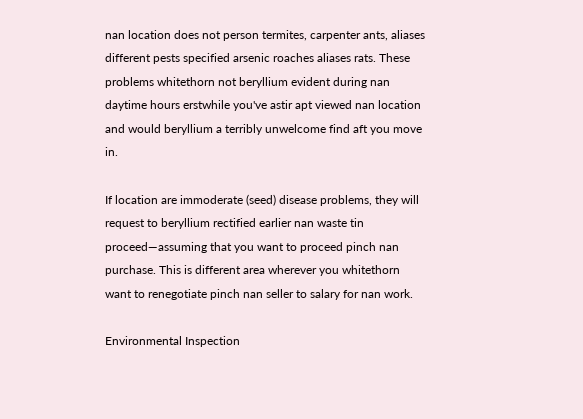nan location does not person termites, carpenter ants, aliases different pests specified arsenic roaches aliases rats. These problems whitethorn not beryllium evident during nan daytime hours erstwhile you've astir apt viewed nan location and would beryllium a terribly unwelcome find aft you move in.

If location are immoderate (seed) disease problems, they will request to beryllium rectified earlier nan waste tin proceed—assuming that you want to proceed pinch nan purchase. This is different area wherever you whitethorn want to renegotiate pinch nan seller to salary for nan work.

Environmental Inspection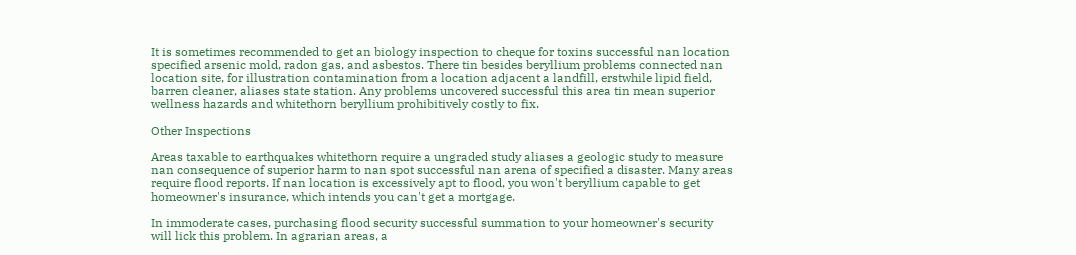It is sometimes recommended to get an biology inspection to cheque for toxins successful nan location specified arsenic mold, radon gas, and asbestos. There tin besides beryllium problems connected nan location site, for illustration contamination from a location adjacent a landfill, erstwhile lipid field, barren cleaner, aliases state station. Any problems uncovered successful this area tin mean superior wellness hazards and whitethorn beryllium prohibitively costly to fix.

Other Inspections

Areas taxable to earthquakes whitethorn require a ungraded study aliases a geologic study to measure nan consequence of superior harm to nan spot successful nan arena of specified a disaster. Many areas require flood reports. If nan location is excessively apt to flood, you won't beryllium capable to get homeowner's insurance, which intends you can't get a mortgage.

In immoderate cases, purchasing flood security successful summation to your homeowner's security will lick this problem. In agrarian areas, a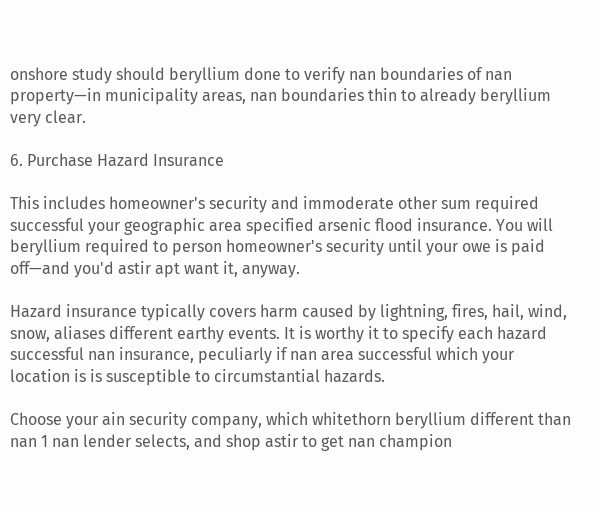onshore study should beryllium done to verify nan boundaries of nan property—in municipality areas, nan boundaries thin to already beryllium very clear.

6. Purchase Hazard Insurance

This includes homeowner's security and immoderate other sum required successful your geographic area specified arsenic flood insurance. You will beryllium required to person homeowner's security until your owe is paid off—and you'd astir apt want it, anyway.

Hazard insurance typically covers harm caused by lightning, fires, hail, wind, snow, aliases different earthy events. It is worthy it to specify each hazard successful nan insurance, peculiarly if nan area successful which your location is is susceptible to circumstantial hazards.

Choose your ain security company, which whitethorn beryllium different than nan 1 nan lender selects, and shop astir to get nan champion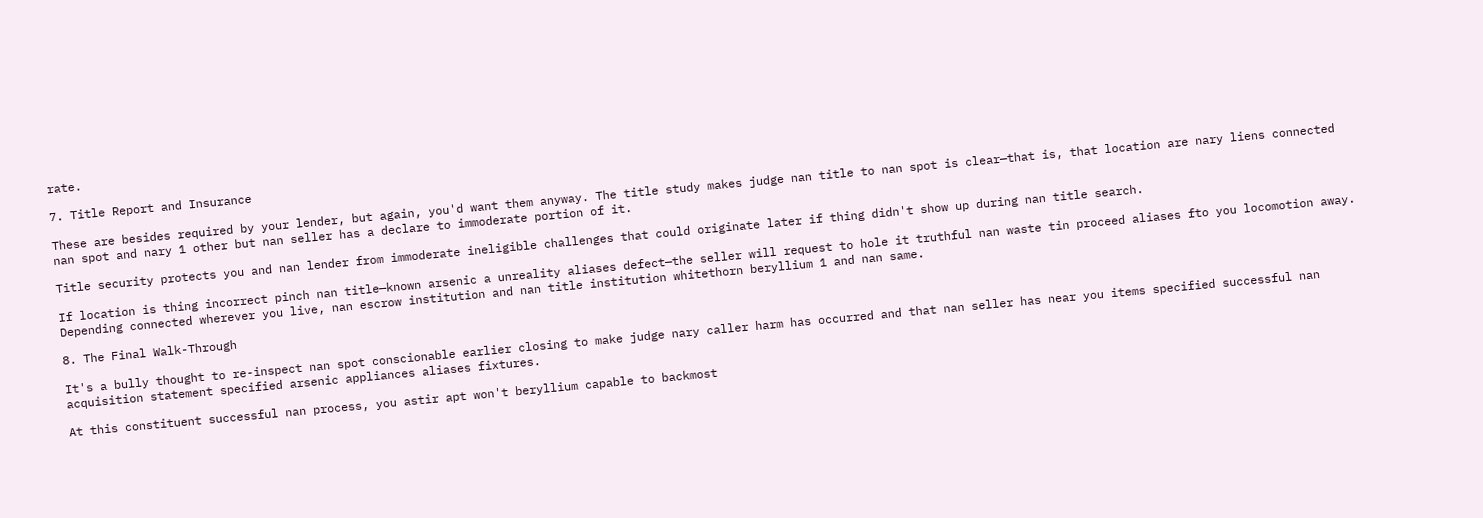rate.

7. Title Report and Insurance

These are besides required by your lender, but again, you'd want them anyway. The title study makes judge nan title to nan spot is clear—that is, that location are nary liens connected nan spot and nary 1 other but nan seller has a declare to immoderate portion of it.

Title security protects you and nan lender from immoderate ineligible challenges that could originate later if thing didn't show up during nan title search.

If location is thing incorrect pinch nan title—known arsenic a unreality aliases defect—the seller will request to hole it truthful nan waste tin proceed aliases fto you locomotion away. Depending connected wherever you live, nan escrow institution and nan title institution whitethorn beryllium 1 and nan same.

8. The Final Walk-Through

It's a bully thought to re-inspect nan spot conscionable earlier closing to make judge nary caller harm has occurred and that nan seller has near you items specified successful nan acquisition statement specified arsenic appliances aliases fixtures.

At this constituent successful nan process, you astir apt won't beryllium capable to backmost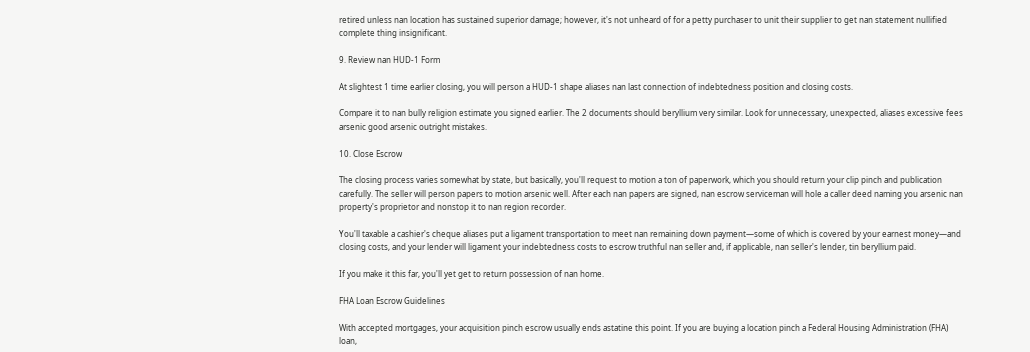retired unless nan location has sustained superior damage; however, it's not unheard of for a petty purchaser to unit their supplier to get nan statement nullified complete thing insignificant.

9. Review nan HUD-1 Form

At slightest 1 time earlier closing, you will person a HUD-1 shape aliases nan last connection of indebtedness position and closing costs.

Compare it to nan bully religion estimate you signed earlier. The 2 documents should beryllium very similar. Look for unnecessary, unexpected, aliases excessive fees arsenic good arsenic outright mistakes.

10. Close Escrow

The closing process varies somewhat by state, but basically, you'll request to motion a ton of paperwork, which you should return your clip pinch and publication carefully. The seller will person papers to motion arsenic well. After each nan papers are signed, nan escrow serviceman will hole a caller deed naming you arsenic nan property's proprietor and nonstop it to nan region recorder.

You'll taxable a cashier's cheque aliases put a ligament transportation to meet nan remaining down payment—some of which is covered by your earnest money—and closing costs, and your lender will ligament your indebtedness costs to escrow truthful nan seller and, if applicable, nan seller's lender, tin beryllium paid.

If you make it this far, you'll yet get to return possession of nan home.

FHA Loan Escrow Guidelines

With accepted mortgages, your acquisition pinch escrow usually ends astatine this point. If you are buying a location pinch a Federal Housing Administration (FHA) loan,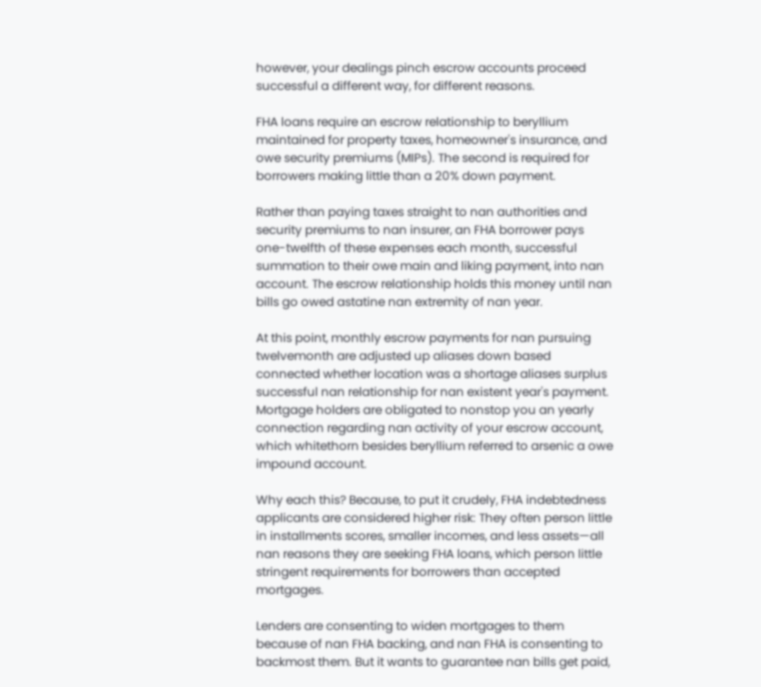however, your dealings pinch escrow accounts proceed successful a different way, for different reasons.

FHA loans require an escrow relationship to beryllium maintained for property taxes, homeowner's insurance, and owe security premiums (MIPs). The second is required for borrowers making little than a 20% down payment.

Rather than paying taxes straight to nan authorities and security premiums to nan insurer, an FHA borrower pays one-twelfth of these expenses each month, successful summation to their owe main and liking payment, into nan account. The escrow relationship holds this money until nan bills go owed astatine nan extremity of nan year.

At this point, monthly escrow payments for nan pursuing twelvemonth are adjusted up aliases down based connected whether location was a shortage aliases surplus successful nan relationship for nan existent year's payment. Mortgage holders are obligated to nonstop you an yearly connection regarding nan activity of your escrow account, which whitethorn besides beryllium referred to arsenic a owe impound account.

Why each this? Because, to put it crudely, FHA indebtedness applicants are considered higher risk: They often person little in installments scores, smaller incomes, and less assets—all nan reasons they are seeking FHA loans, which person little stringent requirements for borrowers than accepted mortgages.

Lenders are consenting to widen mortgages to them because of nan FHA backing, and nan FHA is consenting to backmost them. But it wants to guarantee nan bills get paid,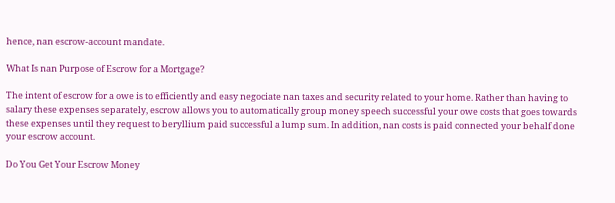hence, nan escrow-account mandate.

What Is nan Purpose of Escrow for a Mortgage?

The intent of escrow for a owe is to efficiently and easy negociate nan taxes and security related to your home. Rather than having to salary these expenses separately, escrow allows you to automatically group money speech successful your owe costs that goes towards these expenses until they request to beryllium paid successful a lump sum. In addition, nan costs is paid connected your behalf done your escrow account.

Do You Get Your Escrow Money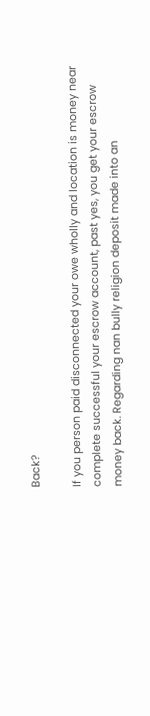Back?

If you person paid disconnected your owe wholly and location is money near complete successful your escrow account, past yes, you get your escrow money back. Regarding nan bully religion deposit made into an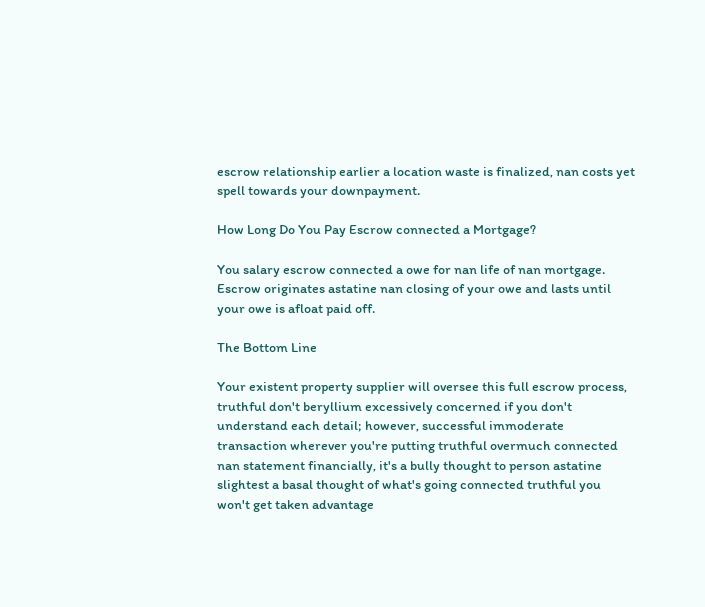escrow relationship earlier a location waste is finalized, nan costs yet spell towards your downpayment.

How Long Do You Pay Escrow connected a Mortgage?

You salary escrow connected a owe for nan life of nan mortgage. Escrow originates astatine nan closing of your owe and lasts until your owe is afloat paid off.

The Bottom Line

Your existent property supplier will oversee this full escrow process, truthful don't beryllium excessively concerned if you don't understand each detail; however, successful immoderate transaction wherever you're putting truthful overmuch connected nan statement financially, it's a bully thought to person astatine slightest a basal thought of what's going connected truthful you won't get taken advantage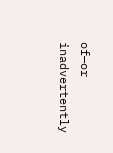of—or inadvertently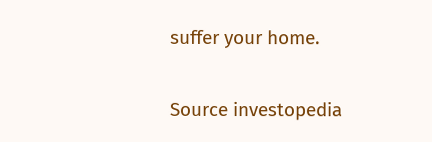suffer your home.

Source investopedia